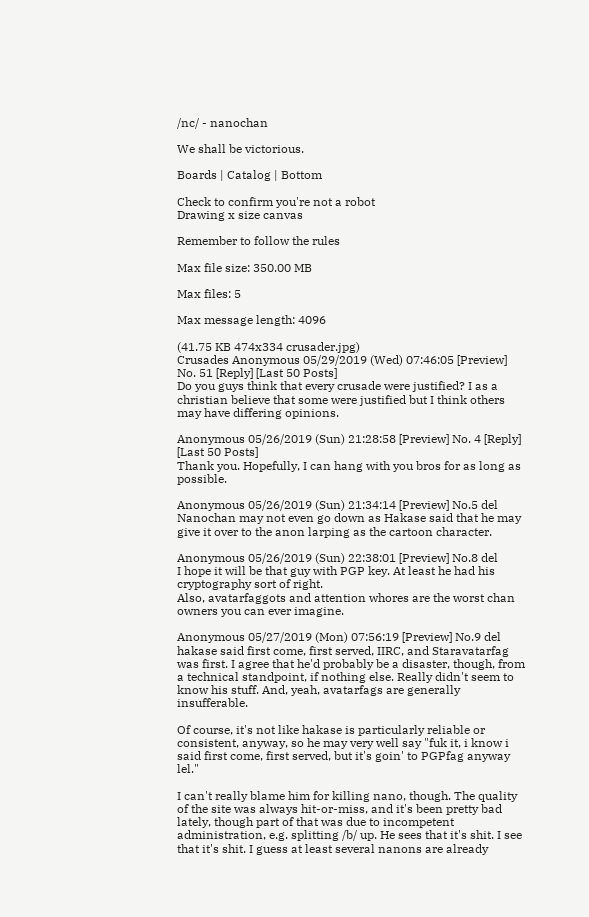/nc/ - nanochan

We shall be victorious.

Boards | Catalog | Bottom

Check to confirm you're not a robot
Drawing x size canvas

Remember to follow the rules

Max file size: 350.00 MB

Max files: 5

Max message length: 4096

(41.75 KB 474x334 crusader.jpg)
Crusades Anonymous 05/29/2019 (Wed) 07:46:05 [Preview] No. 51 [Reply] [Last 50 Posts]
Do you guys think that every crusade were justified? I as a christian believe that some were justified but I think others may have differing opinions.

Anonymous 05/26/2019 (Sun) 21:28:58 [Preview] No. 4 [Reply] [Last 50 Posts]
Thank you. Hopefully, I can hang with you bros for as long as possible.

Anonymous 05/26/2019 (Sun) 21:34:14 [Preview] No.5 del
Nanochan may not even go down as Hakase said that he may give it over to the anon larping as the cartoon character.

Anonymous 05/26/2019 (Sun) 22:38:01 [Preview] No.8 del
I hope it will be that guy with PGP key. At least he had his cryptography sort of right.
Also, avatarfaggots and attention whores are the worst chan owners you can ever imagine.

Anonymous 05/27/2019 (Mon) 07:56:19 [Preview] No.9 del
hakase said first come, first served, IIRC, and Staravatarfag was first. I agree that he'd probably be a disaster, though, from a technical standpoint, if nothing else. Really didn't seem to know his stuff. And, yeah, avatarfags are generally insufferable.

Of course, it's not like hakase is particularly reliable or consistent, anyway, so he may very well say "fuk it, i know i said first come, first served, but it's goin' to PGPfag anyway lel."

I can't really blame him for killing nano, though. The quality of the site was always hit-or-miss, and it's been pretty bad lately, though part of that was due to incompetent administration, e.g. splitting /b/ up. He sees that it's shit. I see that it's shit. I guess at least several nanons are already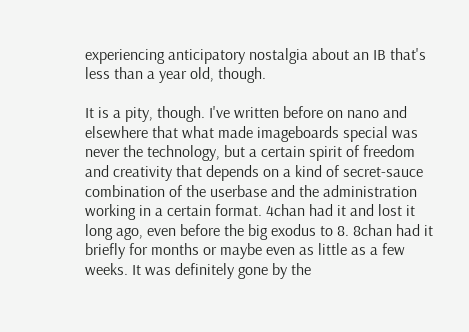experiencing anticipatory nostalgia about an IB that's less than a year old, though.

It is a pity, though. I've written before on nano and elsewhere that what made imageboards special was never the technology, but a certain spirit of freedom and creativity that depends on a kind of secret-sauce combination of the userbase and the administration working in a certain format. 4chan had it and lost it long ago, even before the big exodus to 8. 8chan had it briefly for months or maybe even as little as a few weeks. It was definitely gone by the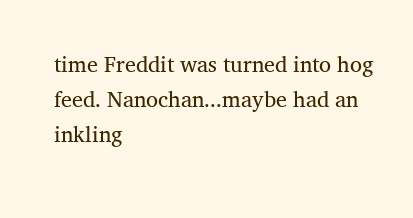time Freddit was turned into hog feed. Nanochan...maybe had an inkling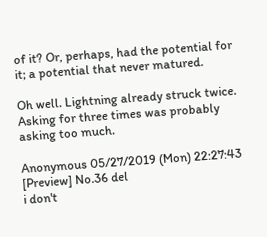of it? Or, perhaps, had the potential for it; a potential that never matured.

Oh well. Lightning already struck twice. Asking for three times was probably asking too much.

Anonymous 05/27/2019 (Mon) 22:27:43 [Preview] No.36 del
i don't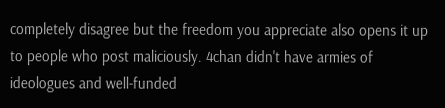completely disagree but the freedom you appreciate also opens it up to people who post maliciously. 4chan didn't have armies of ideologues and well-funded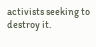activists seeking to destroy it.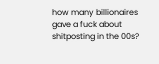how many billionaires gave a fuck about shitposting in the 00s?